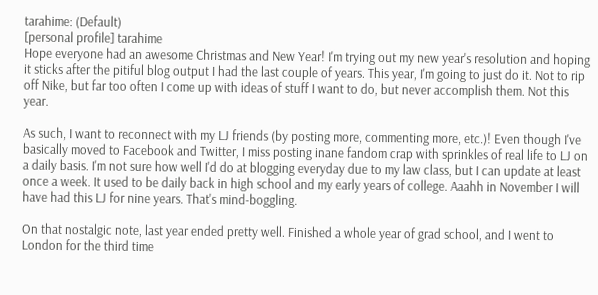tarahime: (Default)
[personal profile] tarahime
Hope everyone had an awesome Christmas and New Year! I'm trying out my new year's resolution and hoping it sticks after the pitiful blog output I had the last couple of years. This year, I'm going to just do it. Not to rip off Nike, but far too often I come up with ideas of stuff I want to do, but never accomplish them. Not this year.

As such, I want to reconnect with my LJ friends (by posting more, commenting more, etc.)! Even though I've basically moved to Facebook and Twitter, I miss posting inane fandom crap with sprinkles of real life to LJ on a daily basis. I'm not sure how well I'd do at blogging everyday due to my law class, but I can update at least once a week. It used to be daily back in high school and my early years of college. Aaahh in November I will have had this LJ for nine years. That's mind-boggling.

On that nostalgic note, last year ended pretty well. Finished a whole year of grad school, and I went to London for the third time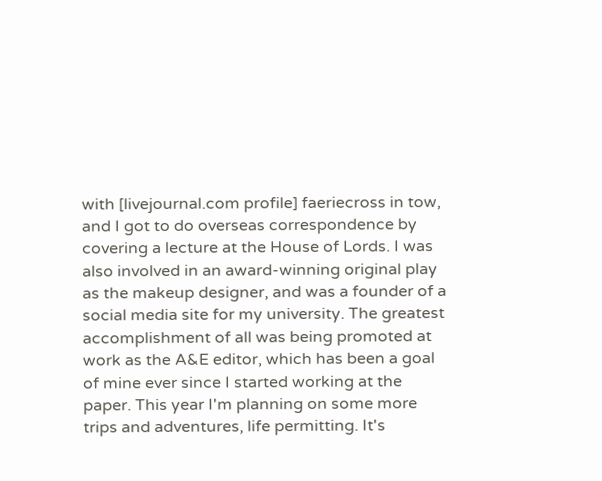with [livejournal.com profile] faeriecross in tow, and I got to do overseas correspondence by covering a lecture at the House of Lords. I was also involved in an award-winning original play as the makeup designer, and was a founder of a social media site for my university. The greatest accomplishment of all was being promoted at work as the A&E editor, which has been a goal of mine ever since I started working at the paper. This year I'm planning on some more trips and adventures, life permitting. It's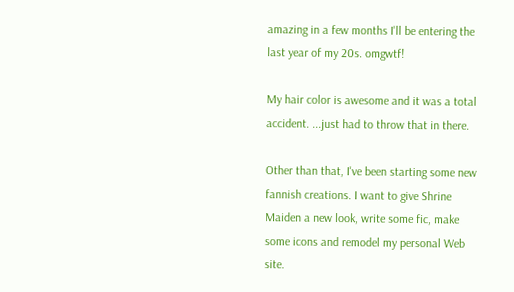amazing in a few months I'll be entering the last year of my 20s. omgwtf!

My hair color is awesome and it was a total accident. ...just had to throw that in there.

Other than that, I've been starting some new fannish creations. I want to give Shrine Maiden a new look, write some fic, make some icons and remodel my personal Web site.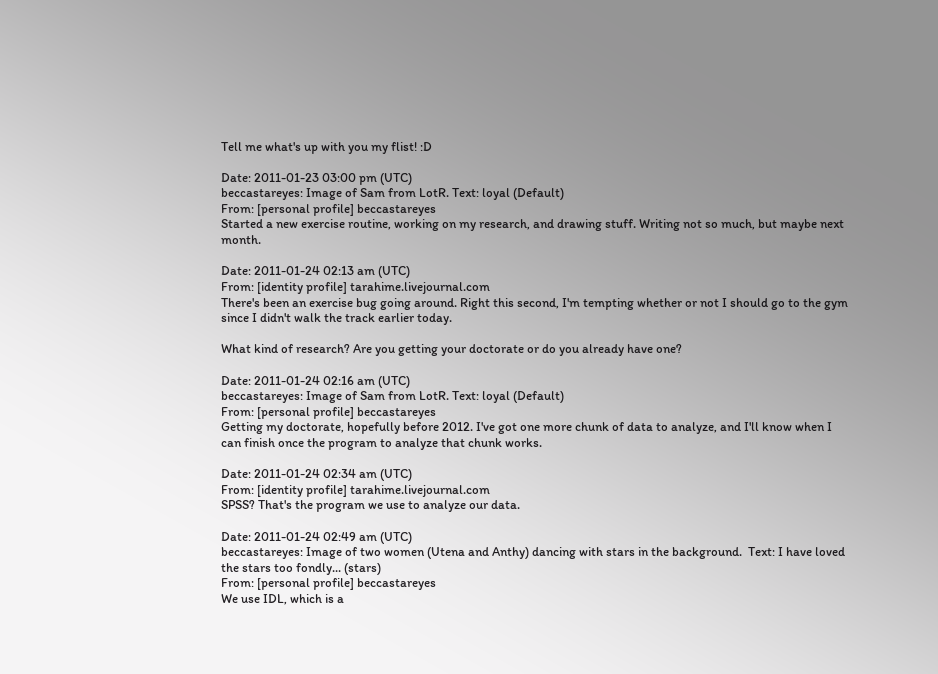Tell me what's up with you my flist! :D

Date: 2011-01-23 03:00 pm (UTC)
beccastareyes: Image of Sam from LotR. Text: loyal (Default)
From: [personal profile] beccastareyes
Started a new exercise routine, working on my research, and drawing stuff. Writing not so much, but maybe next month.

Date: 2011-01-24 02:13 am (UTC)
From: [identity profile] tarahime.livejournal.com
There's been an exercise bug going around. Right this second, I'm tempting whether or not I should go to the gym since I didn't walk the track earlier today.

What kind of research? Are you getting your doctorate or do you already have one?

Date: 2011-01-24 02:16 am (UTC)
beccastareyes: Image of Sam from LotR. Text: loyal (Default)
From: [personal profile] beccastareyes
Getting my doctorate, hopefully before 2012. I've got one more chunk of data to analyze, and I'll know when I can finish once the program to analyze that chunk works.

Date: 2011-01-24 02:34 am (UTC)
From: [identity profile] tarahime.livejournal.com
SPSS? That's the program we use to analyze our data.

Date: 2011-01-24 02:49 am (UTC)
beccastareyes: Image of two women (Utena and Anthy) dancing with stars in the background.  Text: I have loved the stars too fondly... (stars)
From: [personal profile] beccastareyes
We use IDL, which is a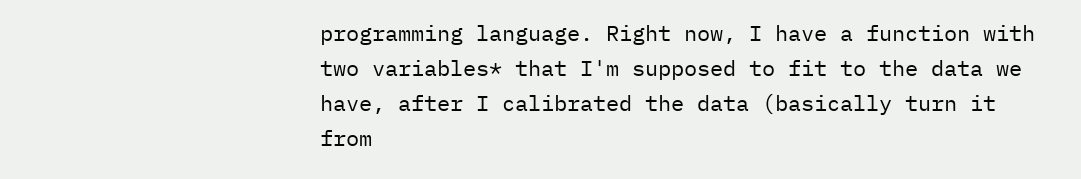programming language. Right now, I have a function with two variables* that I'm supposed to fit to the data we have, after I calibrated the data (basically turn it from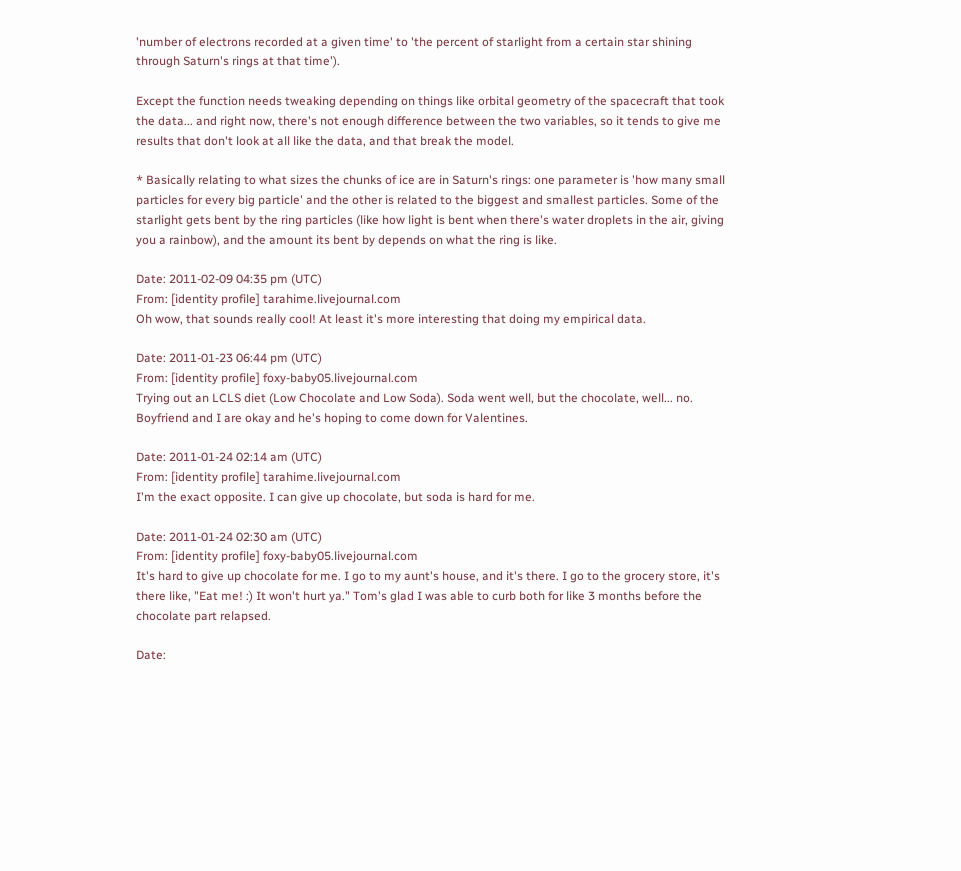'number of electrons recorded at a given time' to 'the percent of starlight from a certain star shining through Saturn's rings at that time').

Except the function needs tweaking depending on things like orbital geometry of the spacecraft that took the data... and right now, there's not enough difference between the two variables, so it tends to give me results that don't look at all like the data, and that break the model.

* Basically relating to what sizes the chunks of ice are in Saturn's rings: one parameter is 'how many small particles for every big particle' and the other is related to the biggest and smallest particles. Some of the starlight gets bent by the ring particles (like how light is bent when there's water droplets in the air, giving you a rainbow), and the amount its bent by depends on what the ring is like.

Date: 2011-02-09 04:35 pm (UTC)
From: [identity profile] tarahime.livejournal.com
Oh wow, that sounds really cool! At least it's more interesting that doing my empirical data.

Date: 2011-01-23 06:44 pm (UTC)
From: [identity profile] foxy-baby05.livejournal.com
Trying out an LCLS diet (Low Chocolate and Low Soda). Soda went well, but the chocolate, well... no. Boyfriend and I are okay and he's hoping to come down for Valentines.

Date: 2011-01-24 02:14 am (UTC)
From: [identity profile] tarahime.livejournal.com
I'm the exact opposite. I can give up chocolate, but soda is hard for me.

Date: 2011-01-24 02:30 am (UTC)
From: [identity profile] foxy-baby05.livejournal.com
It's hard to give up chocolate for me. I go to my aunt's house, and it's there. I go to the grocery store, it's there like, "Eat me! :) It won't hurt ya." Tom's glad I was able to curb both for like 3 months before the chocolate part relapsed.

Date: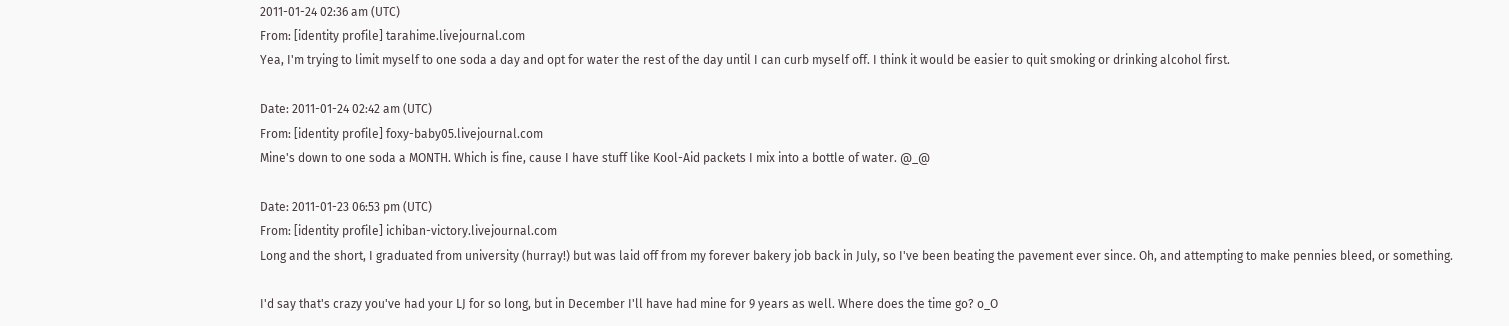2011-01-24 02:36 am (UTC)
From: [identity profile] tarahime.livejournal.com
Yea, I'm trying to limit myself to one soda a day and opt for water the rest of the day until I can curb myself off. I think it would be easier to quit smoking or drinking alcohol first.

Date: 2011-01-24 02:42 am (UTC)
From: [identity profile] foxy-baby05.livejournal.com
Mine's down to one soda a MONTH. Which is fine, cause I have stuff like Kool-Aid packets I mix into a bottle of water. @_@

Date: 2011-01-23 06:53 pm (UTC)
From: [identity profile] ichiban-victory.livejournal.com
Long and the short, I graduated from university (hurray!) but was laid off from my forever bakery job back in July, so I've been beating the pavement ever since. Oh, and attempting to make pennies bleed, or something.

I'd say that's crazy you've had your LJ for so long, but in December I'll have had mine for 9 years as well. Where does the time go? o_O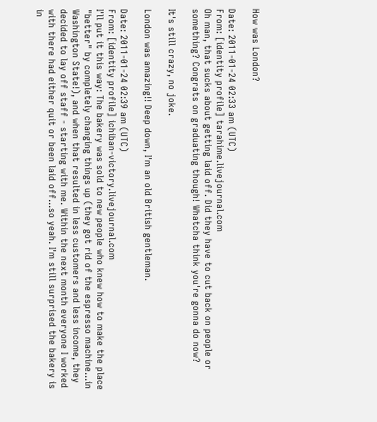How was London?

Date: 2011-01-24 02:33 am (UTC)
From: [identity profile] tarahime.livejournal.com
Oh man, that sucks about getting laid off. Did they have to cut back on people or something? Congrats on graduating though! Whatcha think you're gonna do now?

It's still crazy, no joke.

London was amazing!! Deep down, I'm an old British gentleman.

Date: 2011-01-24 02:39 am (UTC)
From: [identity profile] ichiban-victory.livejournal.com
I'll put it this way: The bakery was sold to new people who knew how to make the place "better" by completely changing things up (they got rid of the espresso machine...in Washington State!), and when that resulted in less customers and less income, they decided to lay off staff - starting with me. Within the next month everyone I worked with there had either quit or been laid off...so yeah. I'm still surprised the bakery is in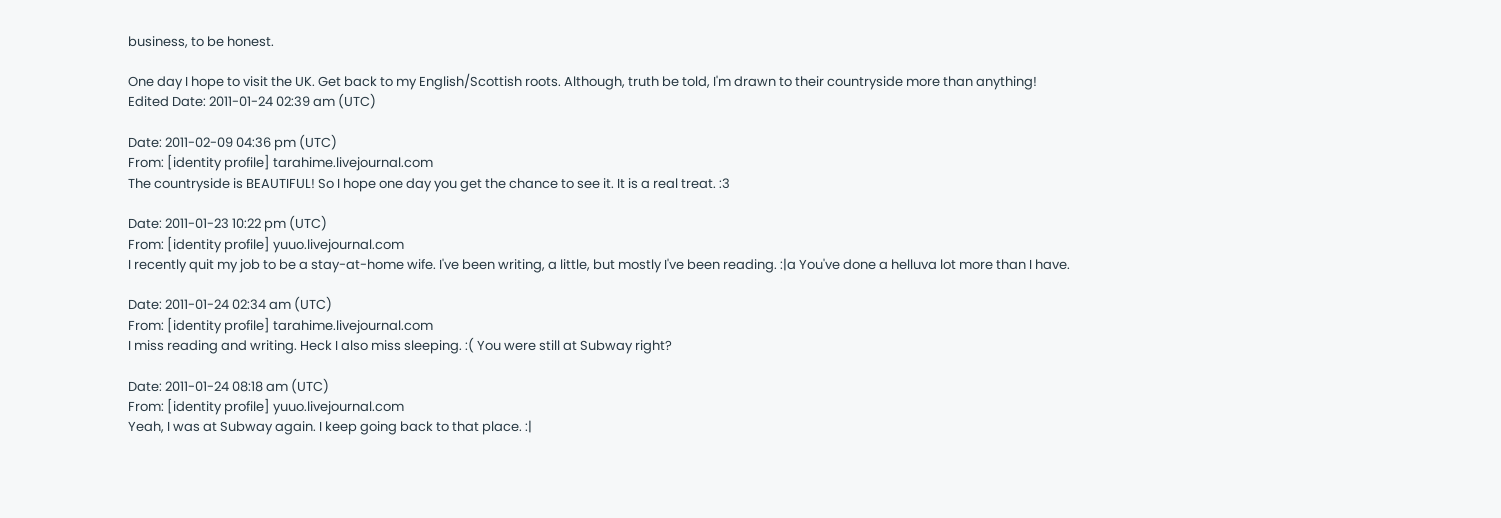business, to be honest.

One day I hope to visit the UK. Get back to my English/Scottish roots. Although, truth be told, I'm drawn to their countryside more than anything!
Edited Date: 2011-01-24 02:39 am (UTC)

Date: 2011-02-09 04:36 pm (UTC)
From: [identity profile] tarahime.livejournal.com
The countryside is BEAUTIFUL! So I hope one day you get the chance to see it. It is a real treat. :3

Date: 2011-01-23 10:22 pm (UTC)
From: [identity profile] yuuo.livejournal.com
I recently quit my job to be a stay-at-home wife. I've been writing, a little, but mostly I've been reading. :|a You've done a helluva lot more than I have.

Date: 2011-01-24 02:34 am (UTC)
From: [identity profile] tarahime.livejournal.com
I miss reading and writing. Heck I also miss sleeping. :( You were still at Subway right?

Date: 2011-01-24 08:18 am (UTC)
From: [identity profile] yuuo.livejournal.com
Yeah, I was at Subway again. I keep going back to that place. :|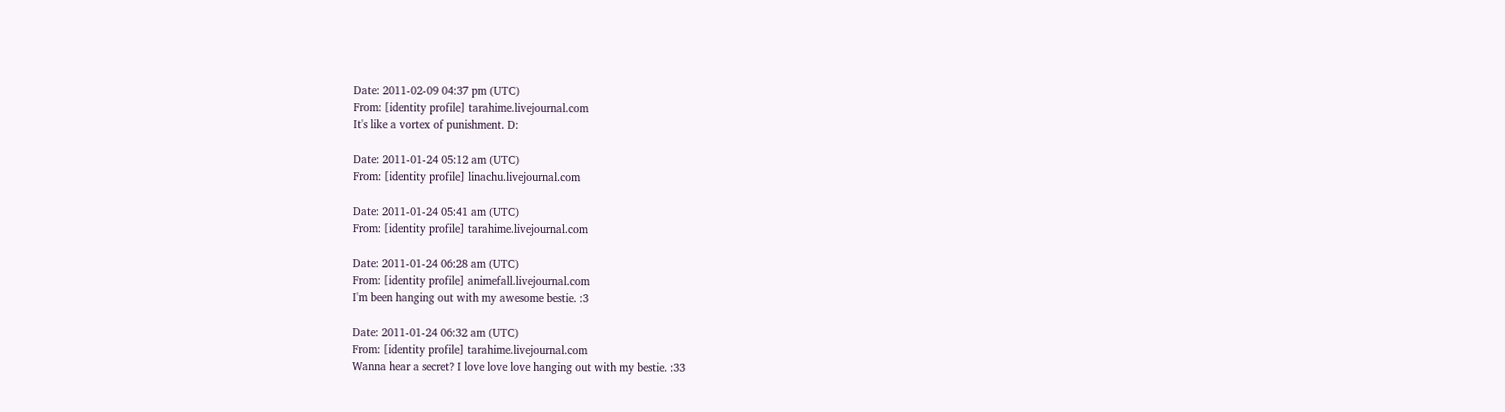Date: 2011-02-09 04:37 pm (UTC)
From: [identity profile] tarahime.livejournal.com
It's like a vortex of punishment. D:

Date: 2011-01-24 05:12 am (UTC)
From: [identity profile] linachu.livejournal.com

Date: 2011-01-24 05:41 am (UTC)
From: [identity profile] tarahime.livejournal.com

Date: 2011-01-24 06:28 am (UTC)
From: [identity profile] animefall.livejournal.com
I'm been hanging out with my awesome bestie. :3

Date: 2011-01-24 06:32 am (UTC)
From: [identity profile] tarahime.livejournal.com
Wanna hear a secret? I love love love hanging out with my bestie. :33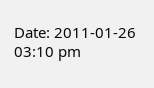Date: 2011-01-26 03:10 pm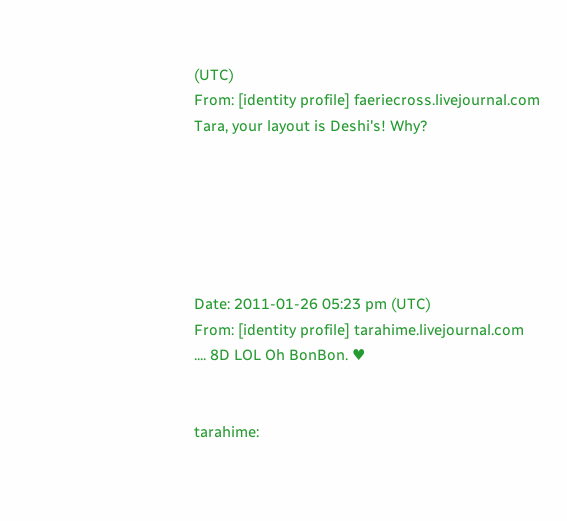(UTC)
From: [identity profile] faeriecross.livejournal.com
Tara, your layout is Deshi's! Why?






Date: 2011-01-26 05:23 pm (UTC)
From: [identity profile] tarahime.livejournal.com
.... 8D LOL Oh BonBon. ♥


tarahime: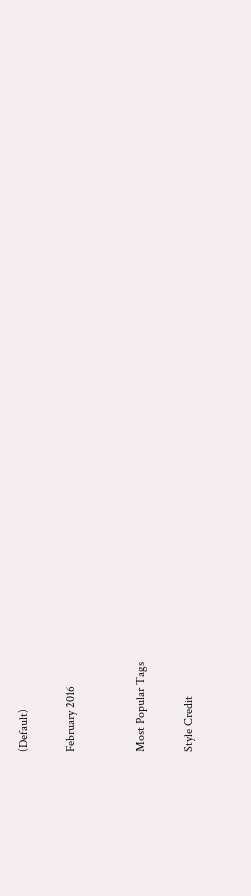(Default)

February 2016


Most Popular Tags

Style Credit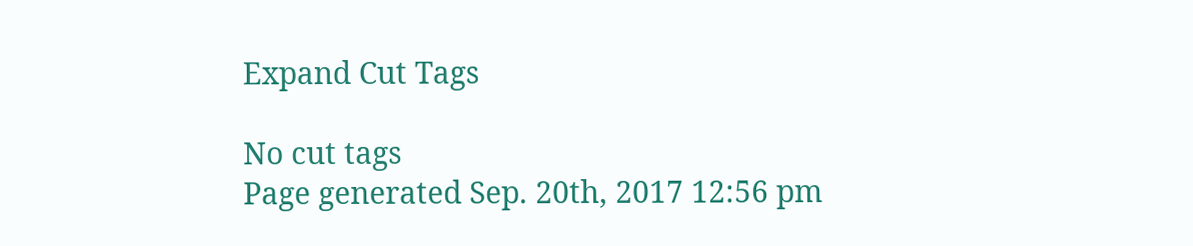Expand Cut Tags

No cut tags
Page generated Sep. 20th, 2017 12:56 pm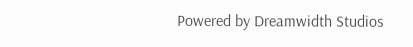Powered by Dreamwidth Studios